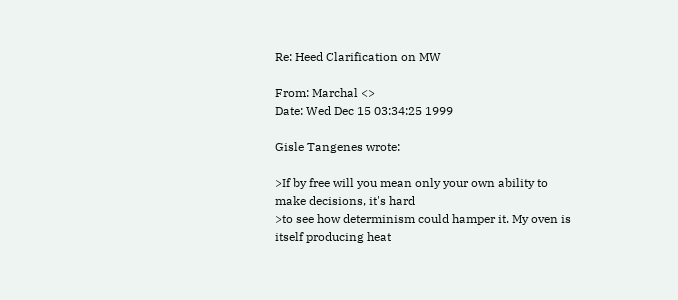Re: Heed Clarification on MW

From: Marchal <>
Date: Wed Dec 15 03:34:25 1999

Gisle Tangenes wrote:

>If by free will you mean only your own ability to make decisions, it's hard
>to see how determinism could hamper it. My oven is itself producing heat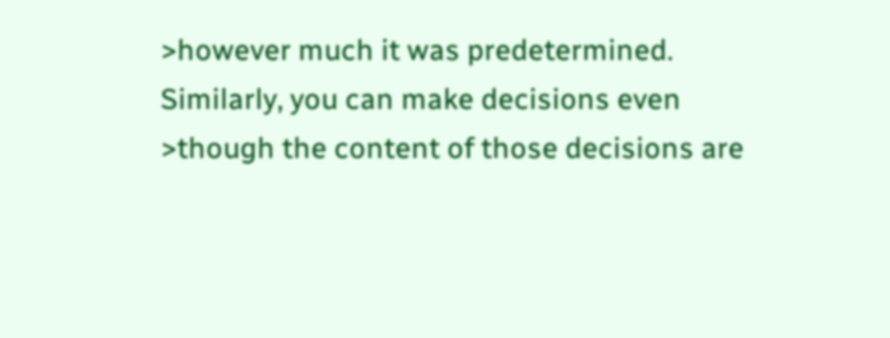>however much it was predetermined. Similarly, you can make decisions even
>though the content of those decisions are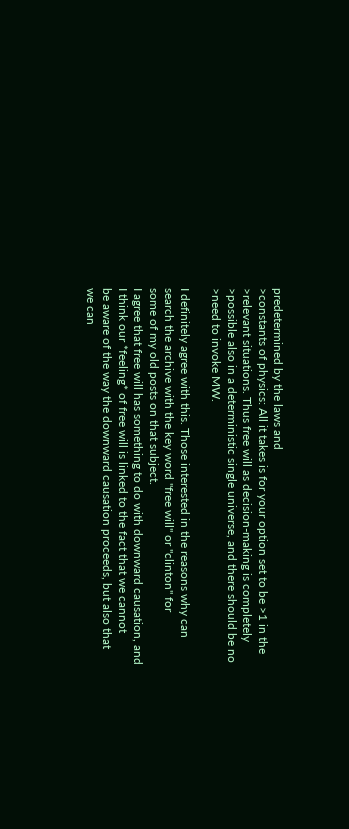predetermined by the laws and
>constants of physics: All it takes is for your option set to be >1 in the
>relevant situations. Thus free will as decision-making is completely
>possible also in a deterministic single universe, and there should be no
>need to invoke MW.

I definitely agree with this. Those interested in the reasons why can
search the archive with the key word "free will" or "clinton" for
some of my old posts on that subject.
I agree that free will has something to do with downward causation, and
I think our *feeling* of free will is linked to the fact that we cannot
be aware of the way the downward causation proceeds, but also that
we can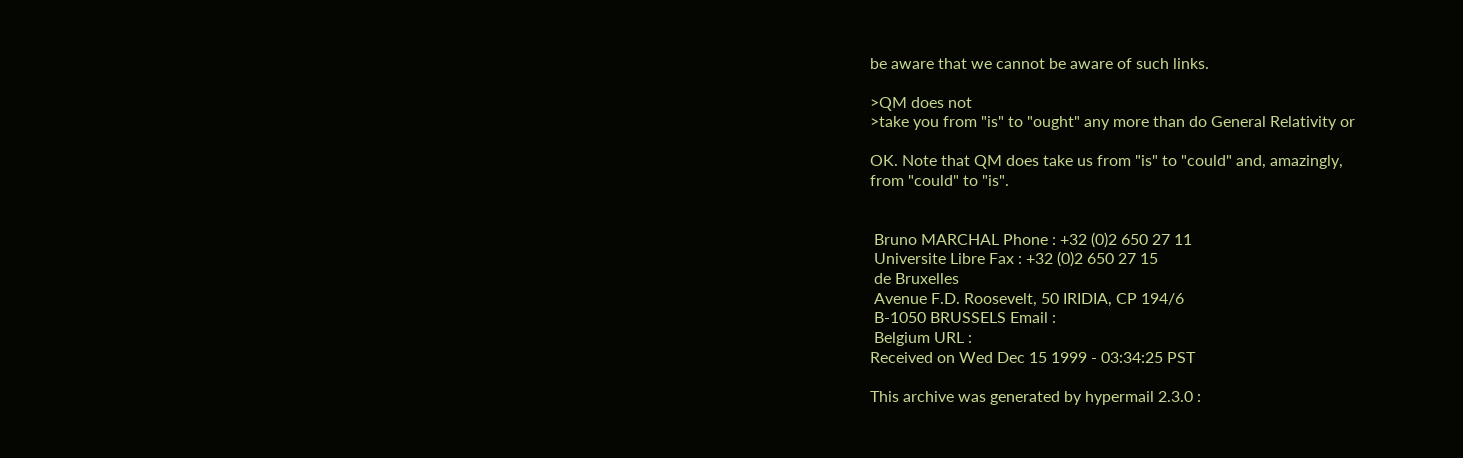be aware that we cannot be aware of such links.

>QM does not
>take you from "is" to "ought" any more than do General Relativity or

OK. Note that QM does take us from "is" to "could" and, amazingly,
from "could" to "is".


 Bruno MARCHAL Phone : +32 (0)2 650 27 11
 Universite Libre Fax : +32 (0)2 650 27 15
 de Bruxelles
 Avenue F.D. Roosevelt, 50 IRIDIA, CP 194/6
 B-1050 BRUSSELS Email :
 Belgium URL :
Received on Wed Dec 15 1999 - 03:34:25 PST

This archive was generated by hypermail 2.3.0 :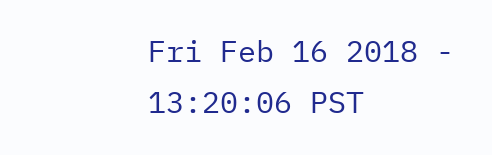Fri Feb 16 2018 - 13:20:06 PST